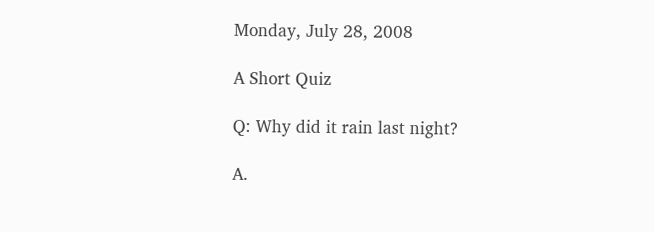Monday, July 28, 2008

A Short Quiz

Q: Why did it rain last night?

A.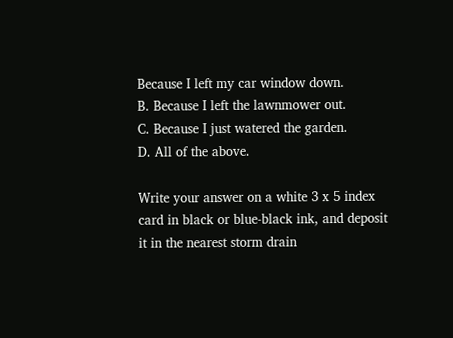Because I left my car window down.
B. Because I left the lawnmower out.
C. Because I just watered the garden.
D. All of the above.

Write your answer on a white 3 x 5 index card in black or blue-black ink, and deposit it in the nearest storm drain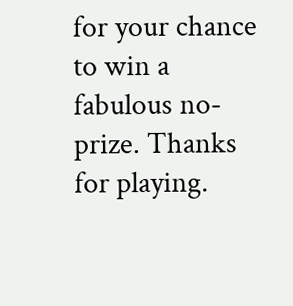for your chance to win a fabulous no-prize. Thanks for playing.